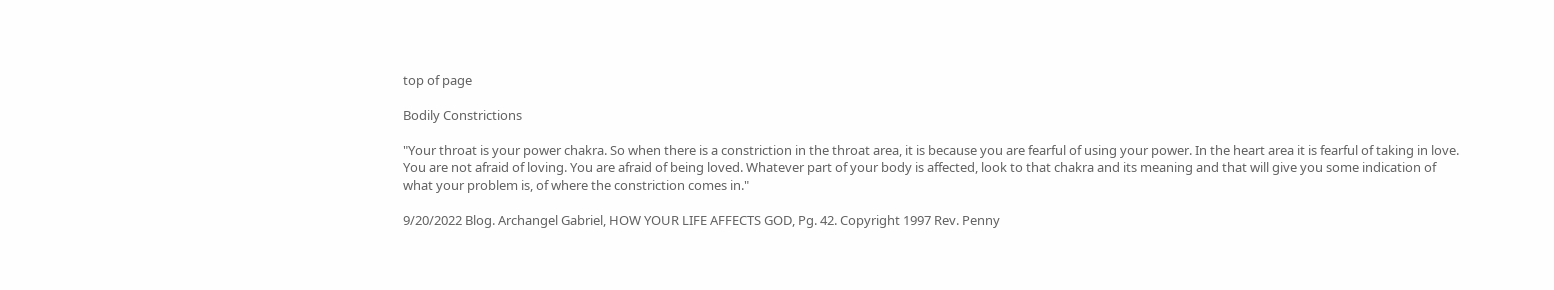top of page

Bodily Constrictions

"Your throat is your power chakra. So when there is a constriction in the throat area, it is because you are fearful of using your power. In the heart area it is fearful of taking in love. You are not afraid of loving. You are afraid of being loved. Whatever part of your body is affected, look to that chakra and its meaning and that will give you some indication of what your problem is, of where the constriction comes in."

9/20/2022 Blog. Archangel Gabriel, HOW YOUR LIFE AFFECTS GOD, Pg. 42. Copyright 1997 Rev. Penny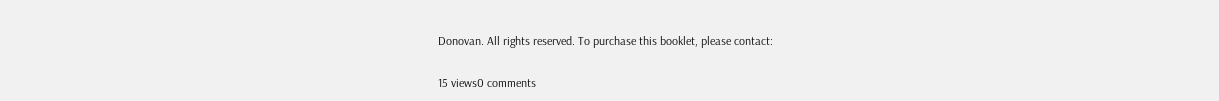Donovan. All rights reserved. To purchase this booklet, please contact:

15 views0 comments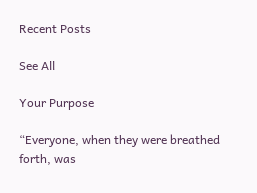Recent Posts

See All

Your Purpose

“Everyone, when they were breathed forth, was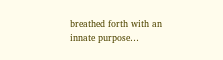breathed forth with an innate purpose…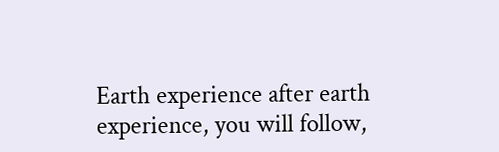Earth experience after earth experience, you will follow,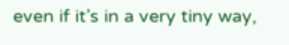even if it’s in a very tiny way,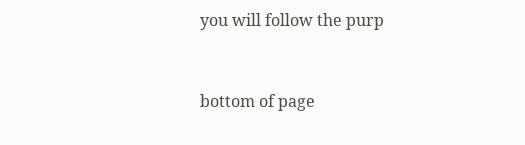you will follow the purp


bottom of page